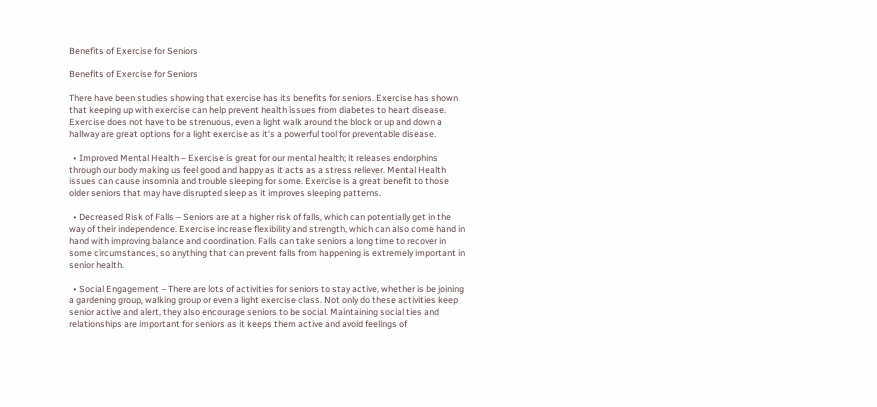Benefits of Exercise for Seniors

Benefits of Exercise for Seniors

There have been studies showing that exercise has its benefits for seniors. Exercise has shown that keeping up with exercise can help prevent health issues from diabetes to heart disease. Exercise does not have to be strenuous, even a light walk around the block or up and down a hallway are great options for a light exercise as it’s a powerful tool for preventable disease.

  • Improved Mental Health – Exercise is great for our mental health; it releases endorphins through our body making us feel good and happy as it acts as a stress reliever. Mental Health issues can cause insomnia and trouble sleeping for some. Exercise is a great benefit to those older seniors that may have disrupted sleep as it improves sleeping patterns.

  • Decreased Risk of Falls – Seniors are at a higher risk of falls, which can potentially get in the way of their independence. Exercise increase flexibility and strength, which can also come hand in hand with improving balance and coordination. Falls can take seniors a long time to recover in some circumstances, so anything that can prevent falls from happening is extremely important in senior health.

  • Social Engagement – There are lots of activities for seniors to stay active, whether is be joining a gardening group, walking group or even a light exercise class. Not only do these activities keep senior active and alert, they also encourage seniors to be social. Maintaining social ties and relationships are important for seniors as it keeps them active and avoid feelings of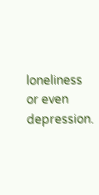loneliness or even depression.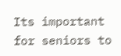Its important for seniors to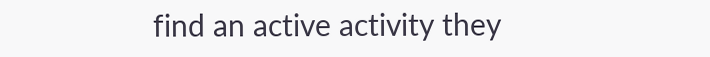find an active activity they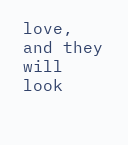love, and they will look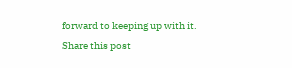forward to keeping up with it.
Share this post